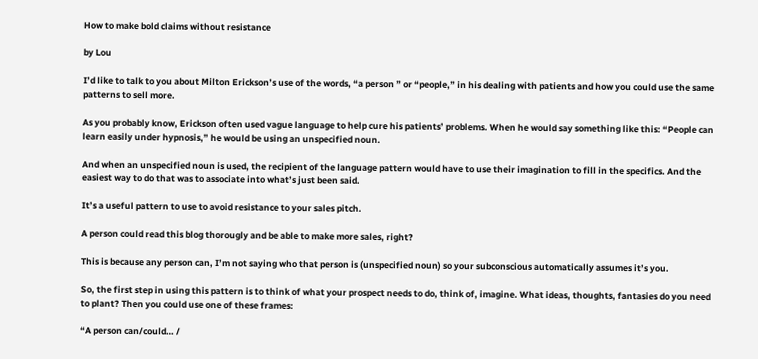How to make bold claims without resistance

by Lou

I’d like to talk to you about Milton Erickson’s use of the words, “a person ” or “people,” in his dealing with patients and how you could use the same patterns to sell more.

As you probably know, Erickson often used vague language to help cure his patients’ problems. When he would say something like this: “People can learn easily under hypnosis,” he would be using an unspecified noun.

And when an unspecified noun is used, the recipient of the language pattern would have to use their imagination to fill in the specifics. And the easiest way to do that was to associate into what’s just been said.

It’s a useful pattern to use to avoid resistance to your sales pitch.

A person could read this blog thorougly and be able to make more sales, right?

This is because any person can, I’m not saying who that person is (unspecified noun) so your subconscious automatically assumes it’s you.

So, the first step in using this pattern is to think of what your prospect needs to do, think of, imagine. What ideas, thoughts, fantasies do you need to plant? Then you could use one of these frames:

“A person can/could… /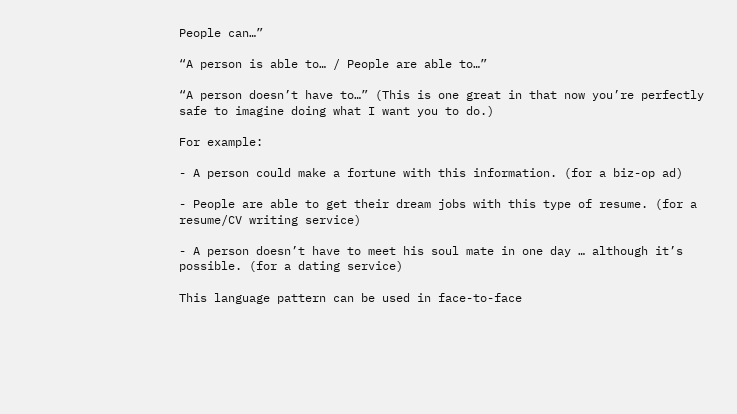People can…”

“A person is able to… / People are able to…”

“A person doesn’t have to…” (This is one great in that now you’re perfectly safe to imagine doing what I want you to do.)

For example:

- A person could make a fortune with this information. (for a biz-op ad)

- People are able to get their dream jobs with this type of resume. (for a resume/CV writing service)

- A person doesn’t have to meet his soul mate in one day … although it’s possible. (for a dating service)

This language pattern can be used in face-to-face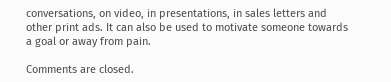conversations, on video, in presentations, in sales letters and other print ads. It can also be used to motivate someone towards a goal or away from pain.

Comments are closed.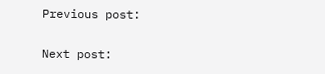Previous post:

Next post: